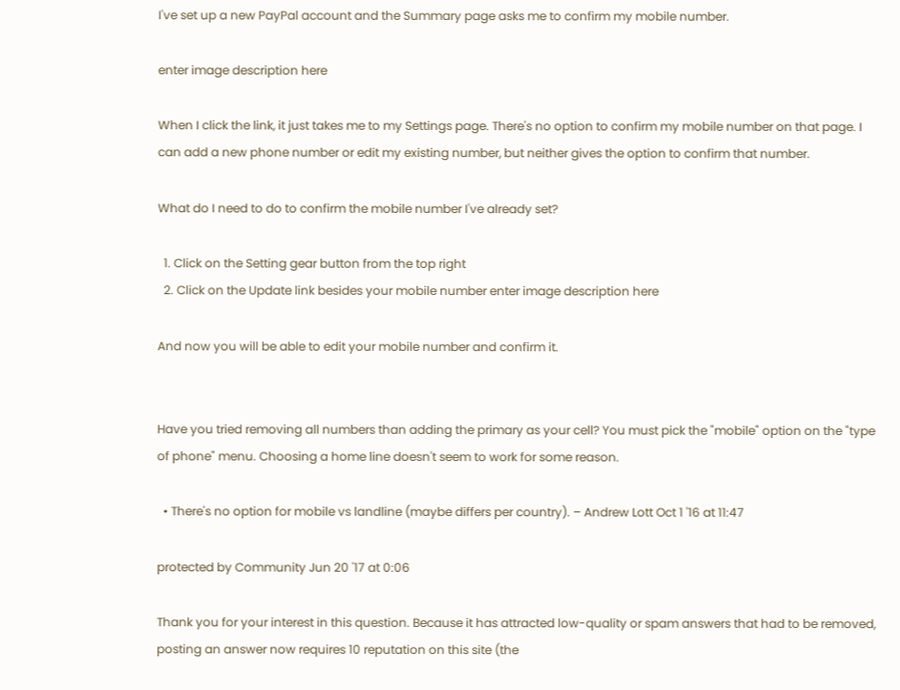I've set up a new PayPal account and the Summary page asks me to confirm my mobile number.

enter image description here

When I click the link, it just takes me to my Settings page. There's no option to confirm my mobile number on that page. I can add a new phone number or edit my existing number, but neither gives the option to confirm that number.

What do I need to do to confirm the mobile number I've already set?

  1. Click on the Setting gear button from the top right
  2. Click on the Update link besides your mobile number enter image description here

And now you will be able to edit your mobile number and confirm it.


Have you tried removing all numbers than adding the primary as your cell? You must pick the "mobile" option on the "type of phone" menu. Choosing a home line doesn't seem to work for some reason.

  • There's no option for mobile vs landline (maybe differs per country). – Andrew Lott Oct 1 '16 at 11:47

protected by Community Jun 20 '17 at 0:06

Thank you for your interest in this question. Because it has attracted low-quality or spam answers that had to be removed, posting an answer now requires 10 reputation on this site (the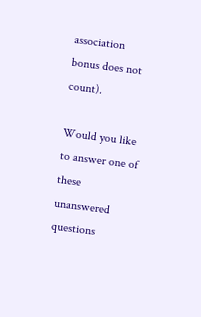association bonus does not count).

Would you like to answer one of these unanswered questions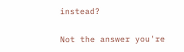instead?

Not the answer you're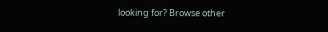looking for? Browse other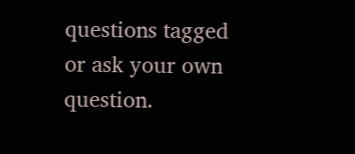questions tagged or ask your own question.